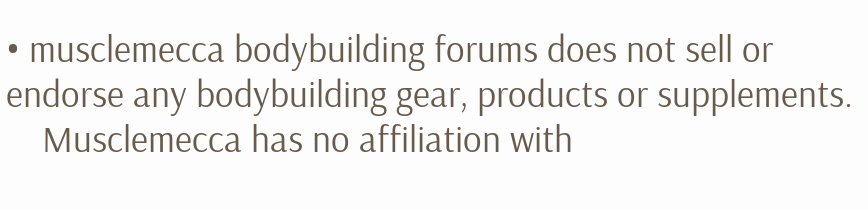• musclemecca bodybuilding forums does not sell or endorse any bodybuilding gear, products or supplements.
    Musclemecca has no affiliation with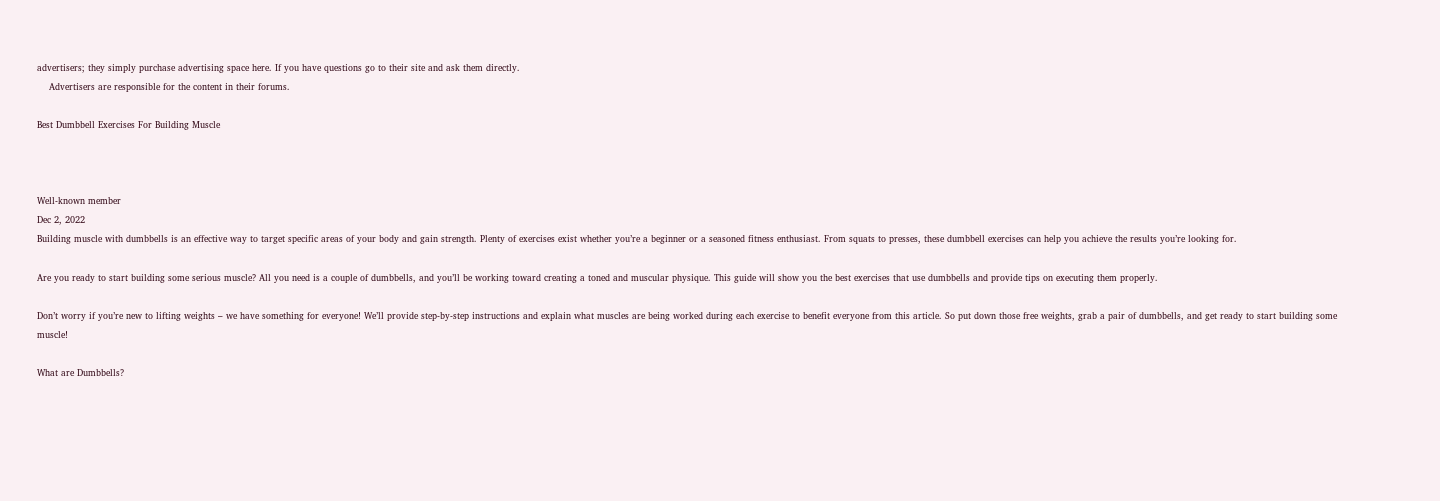advertisers; they simply purchase advertising space here. If you have questions go to their site and ask them directly.
    Advertisers are responsible for the content in their forums.

Best Dumbbell Exercises For Building Muscle



Well-known member
Dec 2, 2022
Building muscle with dumbbells is an effective way to target specific areas of your body and gain strength. Plenty of exercises exist whether you’re a beginner or a seasoned fitness enthusiast. From squats to presses, these dumbbell exercises can help you achieve the results you’re looking for.

Are you ready to start building some serious muscle? All you need is a couple of dumbbells, and you’ll be working toward creating a toned and muscular physique. This guide will show you the best exercises that use dumbbells and provide tips on executing them properly.

Don’t worry if you’re new to lifting weights – we have something for everyone! We’ll provide step-by-step instructions and explain what muscles are being worked during each exercise to benefit everyone from this article. So put down those free weights, grab a pair of dumbbells, and get ready to start building some muscle!

What are Dumbbells?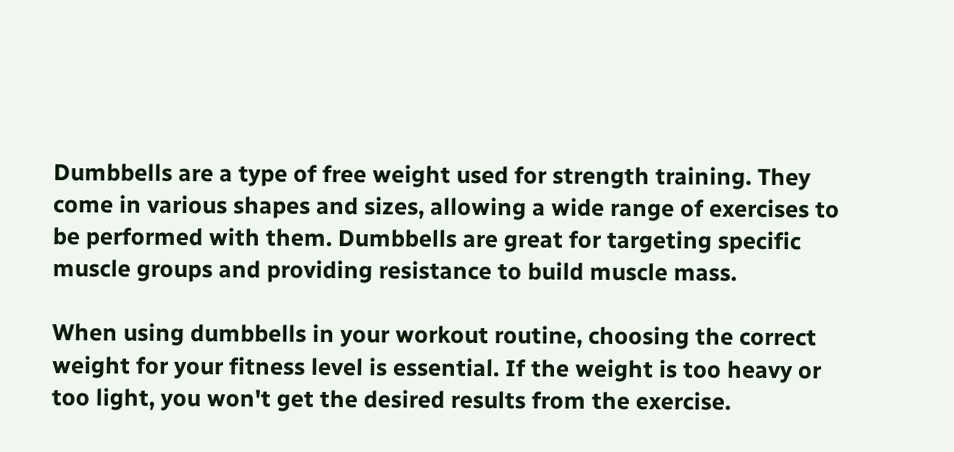Dumbbells are a type of free weight used for strength training. They come in various shapes and sizes, allowing a wide range of exercises to be performed with them. Dumbbells are great for targeting specific muscle groups and providing resistance to build muscle mass.

When using dumbbells in your workout routine, choosing the correct weight for your fitness level is essential. If the weight is too heavy or too light, you won't get the desired results from the exercise.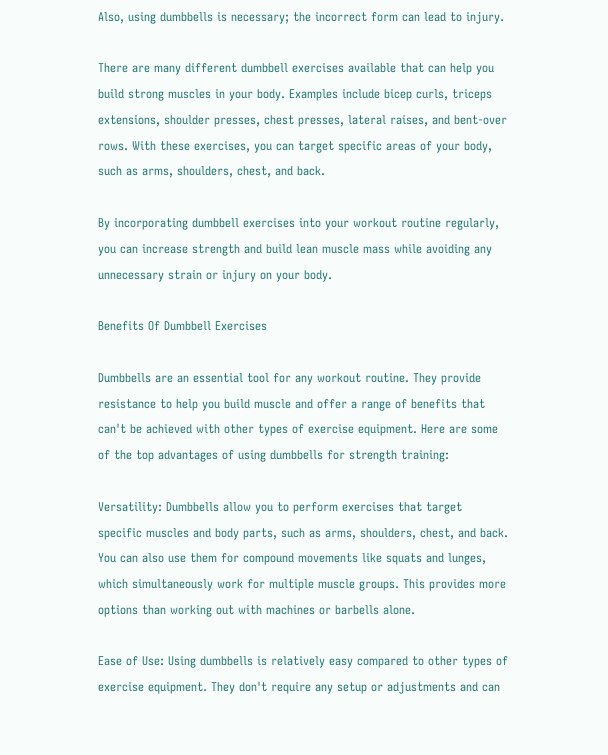Also, using dumbbells is necessary; the incorrect form can lead to injury.

There are many different dumbbell exercises available that can help you build strong muscles in your body. Examples include bicep curls, triceps extensions, shoulder presses, chest presses, lateral raises, and bent-over rows. With these exercises, you can target specific areas of your body, such as arms, shoulders, chest, and back.

By incorporating dumbbell exercises into your workout routine regularly, you can increase strength and build lean muscle mass while avoiding any unnecessary strain or injury on your body.

Benefits Of Dumbbell Exercises

Dumbbells are an essential tool for any workout routine. They provide resistance to help you build muscle and offer a range of benefits that can't be achieved with other types of exercise equipment. Here are some of the top advantages of using dumbbells for strength training:

Versatility: Dumbbells allow you to perform exercises that target specific muscles and body parts, such as arms, shoulders, chest, and back. You can also use them for compound movements like squats and lunges, which simultaneously work for multiple muscle groups. This provides more options than working out with machines or barbells alone.

Ease of Use: Using dumbbells is relatively easy compared to other types of exercise equipment. They don't require any setup or adjustments and can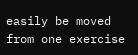easily be moved from one exercise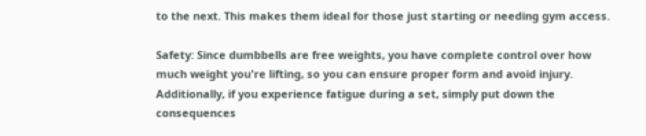to the next. This makes them ideal for those just starting or needing gym access.

Safety: Since dumbbells are free weights, you have complete control over how much weight you're lifting, so you can ensure proper form and avoid injury. Additionally, if you experience fatigue during a set, simply put down the consequences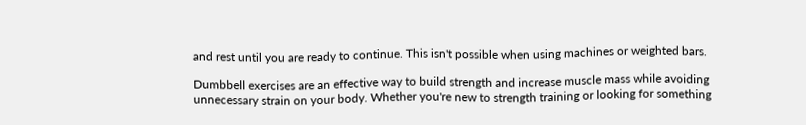and rest until you are ready to continue. This isn't possible when using machines or weighted bars.

Dumbbell exercises are an effective way to build strength and increase muscle mass while avoiding unnecessary strain on your body. Whether you're new to strength training or looking for something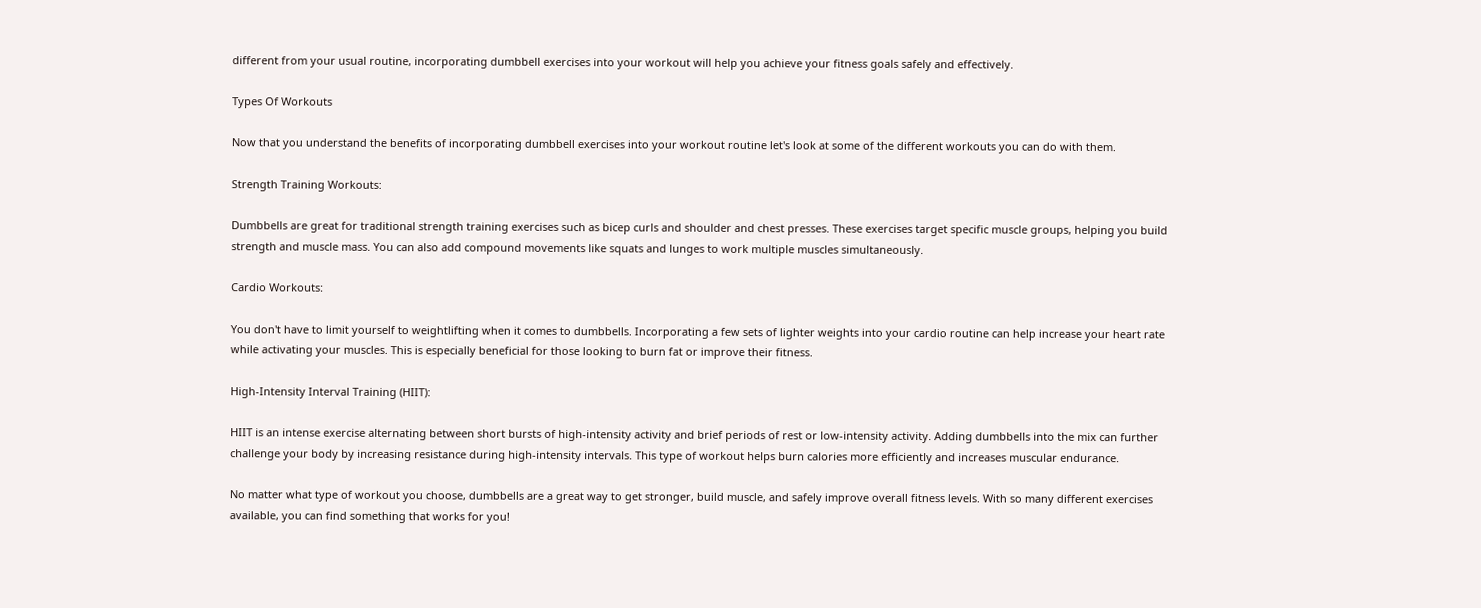different from your usual routine, incorporating dumbbell exercises into your workout will help you achieve your fitness goals safely and effectively.

Types Of Workouts

Now that you understand the benefits of incorporating dumbbell exercises into your workout routine let's look at some of the different workouts you can do with them.

Strength Training Workouts:

Dumbbells are great for traditional strength training exercises such as bicep curls and shoulder and chest presses. These exercises target specific muscle groups, helping you build strength and muscle mass. You can also add compound movements like squats and lunges to work multiple muscles simultaneously.

Cardio Workouts:

You don't have to limit yourself to weightlifting when it comes to dumbbells. Incorporating a few sets of lighter weights into your cardio routine can help increase your heart rate while activating your muscles. This is especially beneficial for those looking to burn fat or improve their fitness.

High-Intensity Interval Training (HIIT):

HIIT is an intense exercise alternating between short bursts of high-intensity activity and brief periods of rest or low-intensity activity. Adding dumbbells into the mix can further challenge your body by increasing resistance during high-intensity intervals. This type of workout helps burn calories more efficiently and increases muscular endurance.

No matter what type of workout you choose, dumbbells are a great way to get stronger, build muscle, and safely improve overall fitness levels. With so many different exercises available, you can find something that works for you!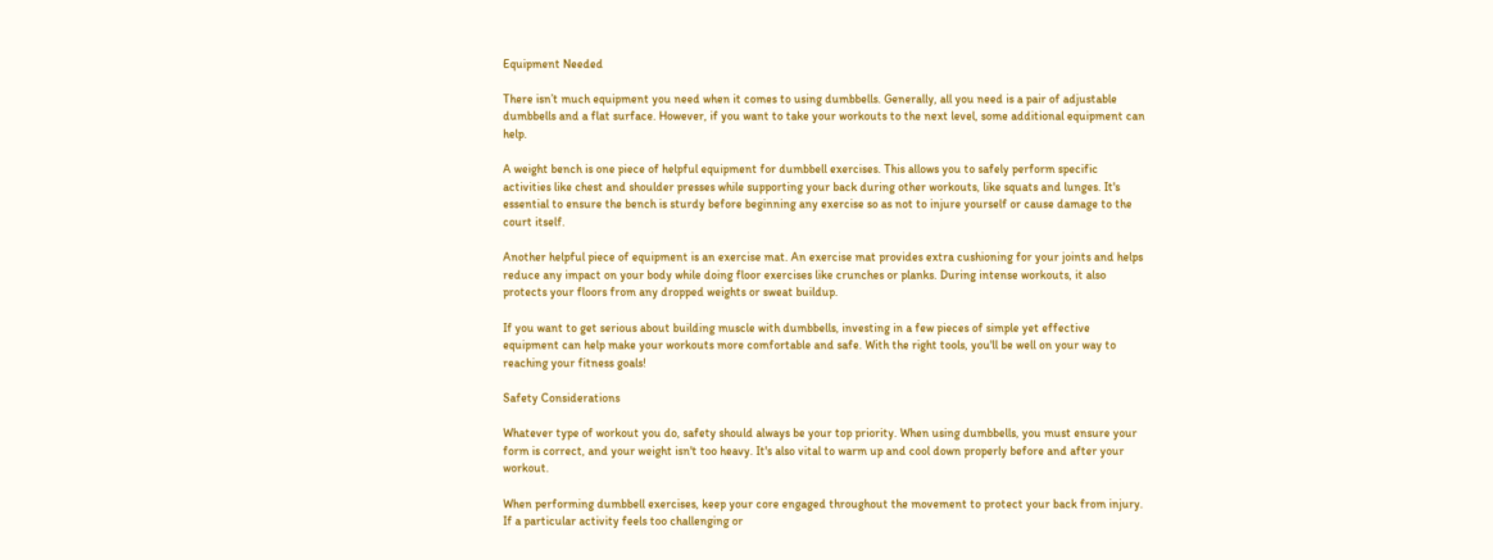Equipment Needed

There isn’t much equipment you need when it comes to using dumbbells. Generally, all you need is a pair of adjustable dumbbells and a flat surface. However, if you want to take your workouts to the next level, some additional equipment can help.

A weight bench is one piece of helpful equipment for dumbbell exercises. This allows you to safely perform specific activities like chest and shoulder presses while supporting your back during other workouts, like squats and lunges. It's essential to ensure the bench is sturdy before beginning any exercise so as not to injure yourself or cause damage to the court itself.

Another helpful piece of equipment is an exercise mat. An exercise mat provides extra cushioning for your joints and helps reduce any impact on your body while doing floor exercises like crunches or planks. During intense workouts, it also protects your floors from any dropped weights or sweat buildup.

If you want to get serious about building muscle with dumbbells, investing in a few pieces of simple yet effective equipment can help make your workouts more comfortable and safe. With the right tools, you'll be well on your way to reaching your fitness goals!

Safety Considerations

Whatever type of workout you do, safety should always be your top priority. When using dumbbells, you must ensure your form is correct, and your weight isn't too heavy. It's also vital to warm up and cool down properly before and after your workout.

When performing dumbbell exercises, keep your core engaged throughout the movement to protect your back from injury. If a particular activity feels too challenging or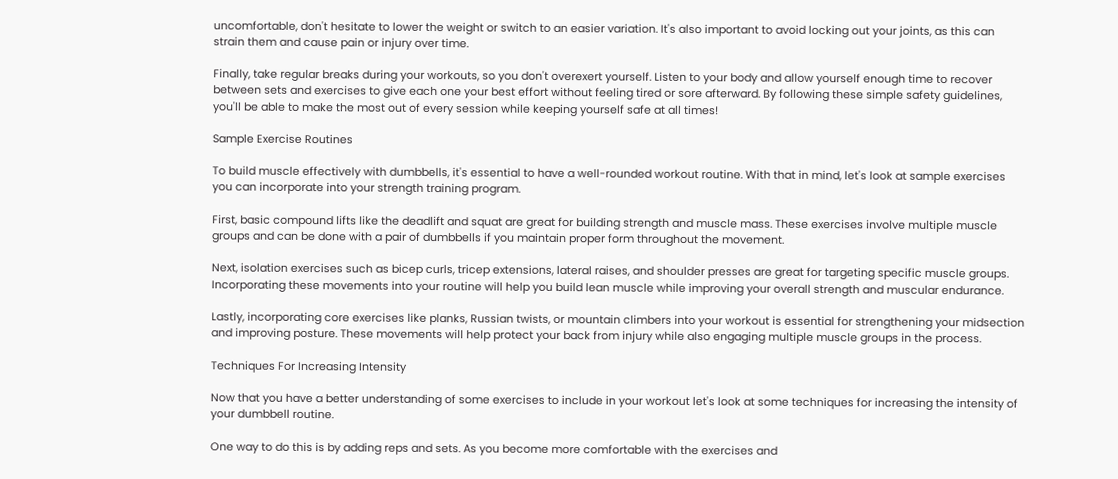uncomfortable, don't hesitate to lower the weight or switch to an easier variation. It's also important to avoid locking out your joints, as this can strain them and cause pain or injury over time.

Finally, take regular breaks during your workouts, so you don't overexert yourself. Listen to your body and allow yourself enough time to recover between sets and exercises to give each one your best effort without feeling tired or sore afterward. By following these simple safety guidelines, you'll be able to make the most out of every session while keeping yourself safe at all times!

Sample Exercise Routines

To build muscle effectively with dumbbells, it's essential to have a well-rounded workout routine. With that in mind, let's look at sample exercises you can incorporate into your strength training program.

First, basic compound lifts like the deadlift and squat are great for building strength and muscle mass. These exercises involve multiple muscle groups and can be done with a pair of dumbbells if you maintain proper form throughout the movement.

Next, isolation exercises such as bicep curls, tricep extensions, lateral raises, and shoulder presses are great for targeting specific muscle groups. Incorporating these movements into your routine will help you build lean muscle while improving your overall strength and muscular endurance.

Lastly, incorporating core exercises like planks, Russian twists, or mountain climbers into your workout is essential for strengthening your midsection and improving posture. These movements will help protect your back from injury while also engaging multiple muscle groups in the process.

Techniques For Increasing Intensity

Now that you have a better understanding of some exercises to include in your workout let's look at some techniques for increasing the intensity of your dumbbell routine.

One way to do this is by adding reps and sets. As you become more comfortable with the exercises and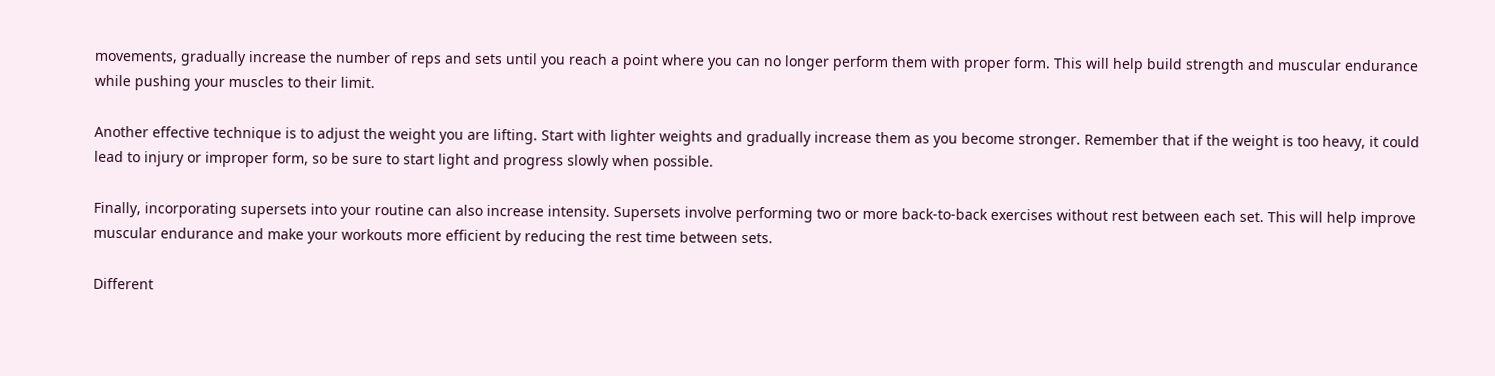movements, gradually increase the number of reps and sets until you reach a point where you can no longer perform them with proper form. This will help build strength and muscular endurance while pushing your muscles to their limit.

Another effective technique is to adjust the weight you are lifting. Start with lighter weights and gradually increase them as you become stronger. Remember that if the weight is too heavy, it could lead to injury or improper form, so be sure to start light and progress slowly when possible.

Finally, incorporating supersets into your routine can also increase intensity. Supersets involve performing two or more back-to-back exercises without rest between each set. This will help improve muscular endurance and make your workouts more efficient by reducing the rest time between sets.

Different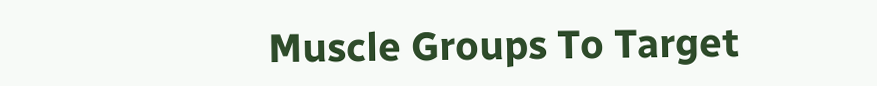Muscle Groups To Target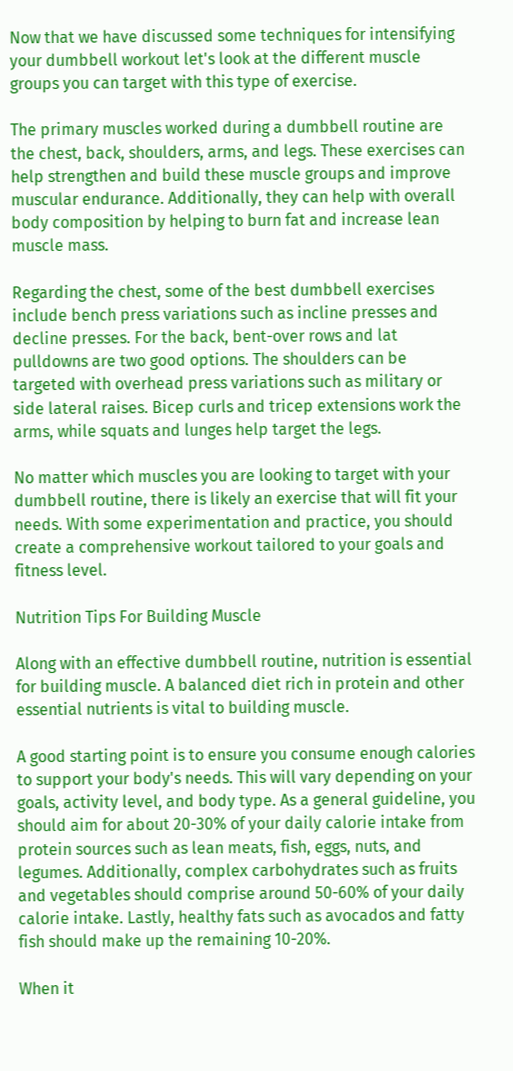Now that we have discussed some techniques for intensifying your dumbbell workout let's look at the different muscle groups you can target with this type of exercise.

The primary muscles worked during a dumbbell routine are the chest, back, shoulders, arms, and legs. These exercises can help strengthen and build these muscle groups and improve muscular endurance. Additionally, they can help with overall body composition by helping to burn fat and increase lean muscle mass.

Regarding the chest, some of the best dumbbell exercises include bench press variations such as incline presses and decline presses. For the back, bent-over rows and lat pulldowns are two good options. The shoulders can be targeted with overhead press variations such as military or side lateral raises. Bicep curls and tricep extensions work the arms, while squats and lunges help target the legs.

No matter which muscles you are looking to target with your dumbbell routine, there is likely an exercise that will fit your needs. With some experimentation and practice, you should create a comprehensive workout tailored to your goals and fitness level.

Nutrition Tips For Building Muscle

Along with an effective dumbbell routine, nutrition is essential for building muscle. A balanced diet rich in protein and other essential nutrients is vital to building muscle.

A good starting point is to ensure you consume enough calories to support your body's needs. This will vary depending on your goals, activity level, and body type. As a general guideline, you should aim for about 20-30% of your daily calorie intake from protein sources such as lean meats, fish, eggs, nuts, and legumes. Additionally, complex carbohydrates such as fruits and vegetables should comprise around 50-60% of your daily calorie intake. Lastly, healthy fats such as avocados and fatty fish should make up the remaining 10-20%.

When it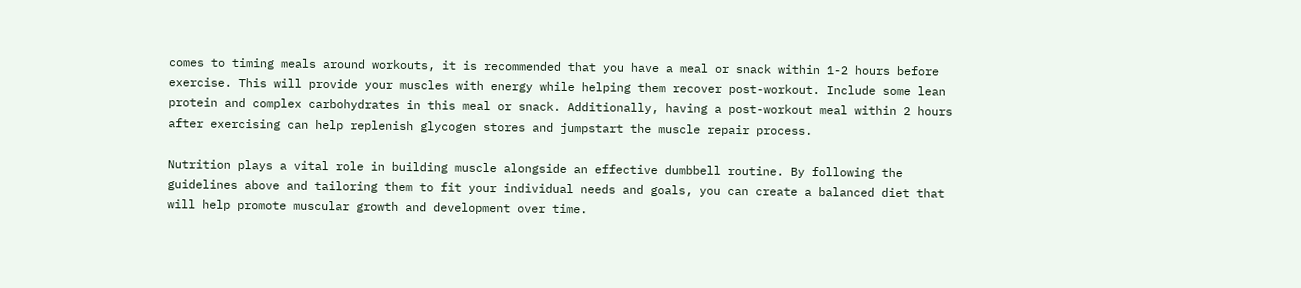comes to timing meals around workouts, it is recommended that you have a meal or snack within 1-2 hours before exercise. This will provide your muscles with energy while helping them recover post-workout. Include some lean protein and complex carbohydrates in this meal or snack. Additionally, having a post-workout meal within 2 hours after exercising can help replenish glycogen stores and jumpstart the muscle repair process.

Nutrition plays a vital role in building muscle alongside an effective dumbbell routine. By following the guidelines above and tailoring them to fit your individual needs and goals, you can create a balanced diet that will help promote muscular growth and development over time.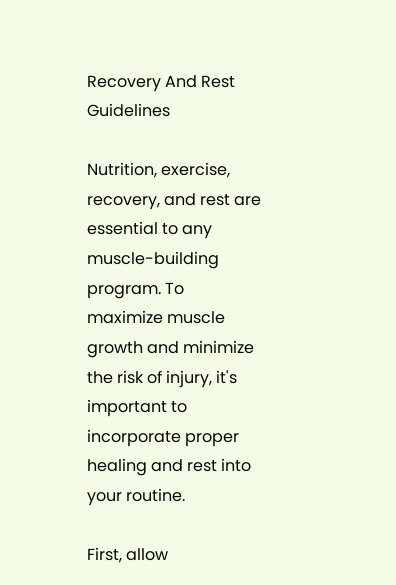Recovery And Rest Guidelines

Nutrition, exercise, recovery, and rest are essential to any muscle-building program. To maximize muscle growth and minimize the risk of injury, it's important to incorporate proper healing and rest into your routine.

First, allow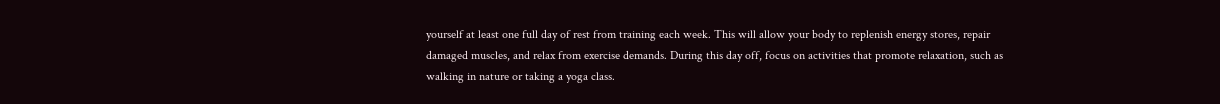yourself at least one full day of rest from training each week. This will allow your body to replenish energy stores, repair damaged muscles, and relax from exercise demands. During this day off, focus on activities that promote relaxation, such as walking in nature or taking a yoga class.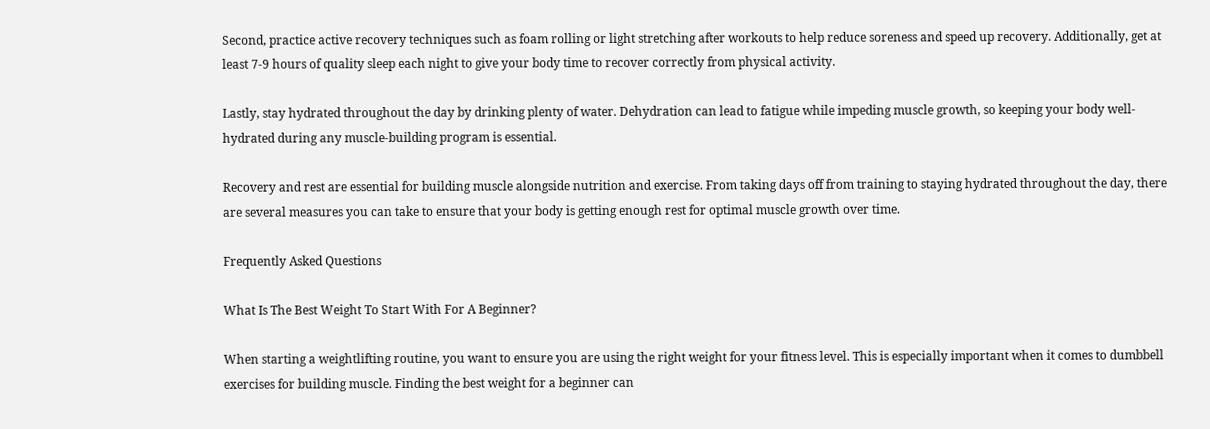Second, practice active recovery techniques such as foam rolling or light stretching after workouts to help reduce soreness and speed up recovery. Additionally, get at least 7-9 hours of quality sleep each night to give your body time to recover correctly from physical activity.

Lastly, stay hydrated throughout the day by drinking plenty of water. Dehydration can lead to fatigue while impeding muscle growth, so keeping your body well-hydrated during any muscle-building program is essential.

Recovery and rest are essential for building muscle alongside nutrition and exercise. From taking days off from training to staying hydrated throughout the day, there are several measures you can take to ensure that your body is getting enough rest for optimal muscle growth over time.

Frequently Asked Questions

What Is The Best Weight To Start With For A Beginner?

When starting a weightlifting routine, you want to ensure you are using the right weight for your fitness level. This is especially important when it comes to dumbbell exercises for building muscle. Finding the best weight for a beginner can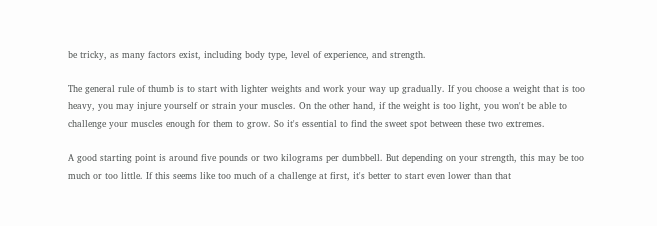be tricky, as many factors exist, including body type, level of experience, and strength.

The general rule of thumb is to start with lighter weights and work your way up gradually. If you choose a weight that is too heavy, you may injure yourself or strain your muscles. On the other hand, if the weight is too light, you won't be able to challenge your muscles enough for them to grow. So it's essential to find the sweet spot between these two extremes.

A good starting point is around five pounds or two kilograms per dumbbell. But depending on your strength, this may be too much or too little. If this seems like too much of a challenge at first, it's better to start even lower than that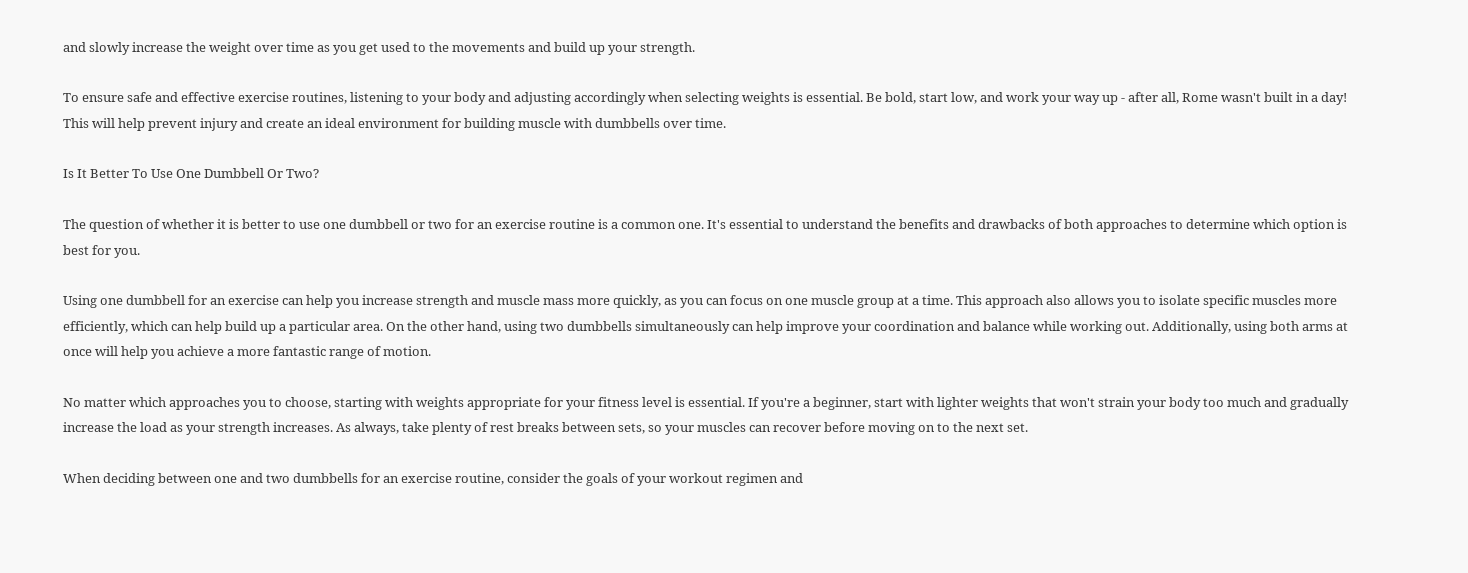and slowly increase the weight over time as you get used to the movements and build up your strength.

To ensure safe and effective exercise routines, listening to your body and adjusting accordingly when selecting weights is essential. Be bold, start low, and work your way up - after all, Rome wasn't built in a day! This will help prevent injury and create an ideal environment for building muscle with dumbbells over time.

Is It Better To Use One Dumbbell Or Two?

The question of whether it is better to use one dumbbell or two for an exercise routine is a common one. It's essential to understand the benefits and drawbacks of both approaches to determine which option is best for you.

Using one dumbbell for an exercise can help you increase strength and muscle mass more quickly, as you can focus on one muscle group at a time. This approach also allows you to isolate specific muscles more efficiently, which can help build up a particular area. On the other hand, using two dumbbells simultaneously can help improve your coordination and balance while working out. Additionally, using both arms at once will help you achieve a more fantastic range of motion.

No matter which approaches you to choose, starting with weights appropriate for your fitness level is essential. If you're a beginner, start with lighter weights that won't strain your body too much and gradually increase the load as your strength increases. As always, take plenty of rest breaks between sets, so your muscles can recover before moving on to the next set.

When deciding between one and two dumbbells for an exercise routine, consider the goals of your workout regimen and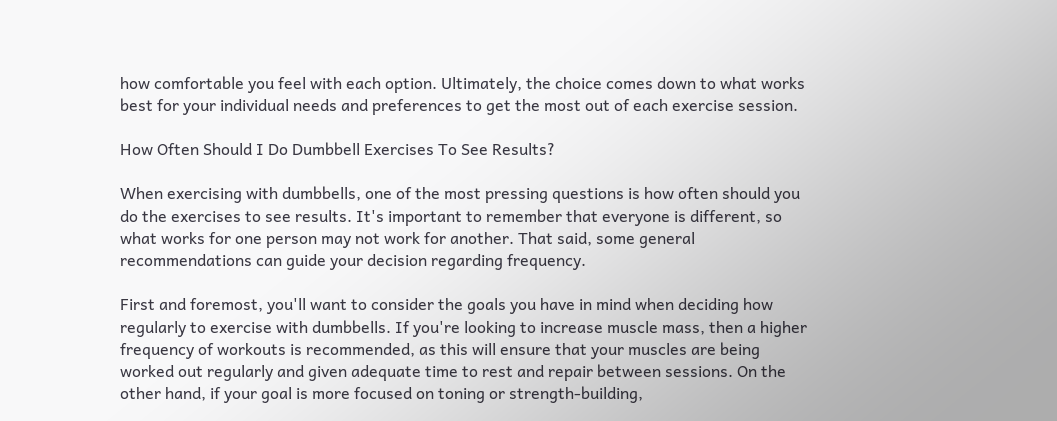how comfortable you feel with each option. Ultimately, the choice comes down to what works best for your individual needs and preferences to get the most out of each exercise session.

How Often Should I Do Dumbbell Exercises To See Results?

When exercising with dumbbells, one of the most pressing questions is how often should you do the exercises to see results. It's important to remember that everyone is different, so what works for one person may not work for another. That said, some general recommendations can guide your decision regarding frequency.

First and foremost, you'll want to consider the goals you have in mind when deciding how regularly to exercise with dumbbells. If you're looking to increase muscle mass, then a higher frequency of workouts is recommended, as this will ensure that your muscles are being worked out regularly and given adequate time to rest and repair between sessions. On the other hand, if your goal is more focused on toning or strength-building,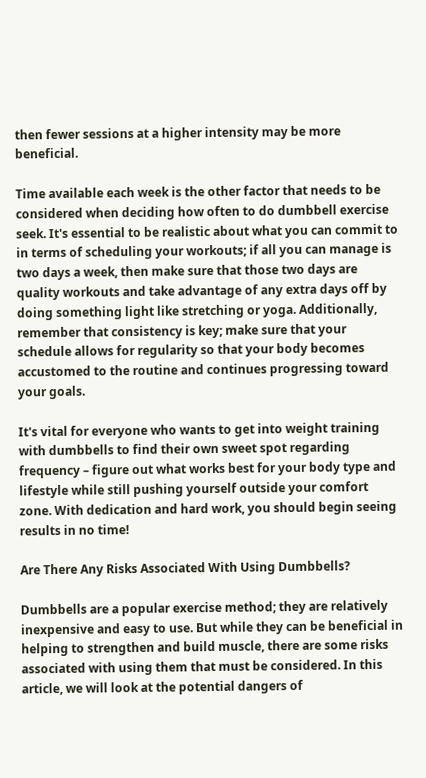then fewer sessions at a higher intensity may be more beneficial.

Time available each week is the other factor that needs to be considered when deciding how often to do dumbbell exercise seek. It's essential to be realistic about what you can commit to in terms of scheduling your workouts; if all you can manage is two days a week, then make sure that those two days are quality workouts and take advantage of any extra days off by doing something light like stretching or yoga. Additionally, remember that consistency is key; make sure that your schedule allows for regularity so that your body becomes accustomed to the routine and continues progressing toward your goals.

It's vital for everyone who wants to get into weight training with dumbbells to find their own sweet spot regarding frequency – figure out what works best for your body type and lifestyle while still pushing yourself outside your comfort zone. With dedication and hard work, you should begin seeing results in no time!

Are There Any Risks Associated With Using Dumbbells?

Dumbbells are a popular exercise method; they are relatively inexpensive and easy to use. But while they can be beneficial in helping to strengthen and build muscle, there are some risks associated with using them that must be considered. In this article, we will look at the potential dangers of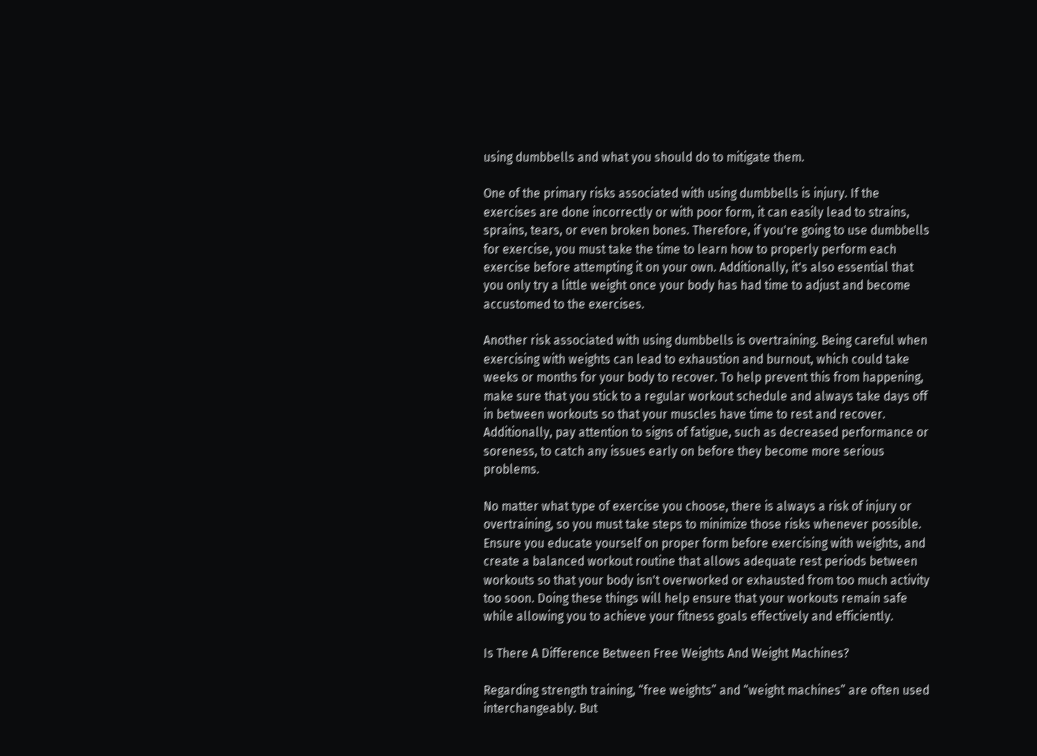using dumbbells and what you should do to mitigate them.

One of the primary risks associated with using dumbbells is injury. If the exercises are done incorrectly or with poor form, it can easily lead to strains, sprains, tears, or even broken bones. Therefore, if you're going to use dumbbells for exercise, you must take the time to learn how to properly perform each exercise before attempting it on your own. Additionally, it's also essential that you only try a little weight once your body has had time to adjust and become accustomed to the exercises.

Another risk associated with using dumbbells is overtraining. Being careful when exercising with weights can lead to exhaustion and burnout, which could take weeks or months for your body to recover. To help prevent this from happening, make sure that you stick to a regular workout schedule and always take days off in between workouts so that your muscles have time to rest and recover. Additionally, pay attention to signs of fatigue, such as decreased performance or soreness, to catch any issues early on before they become more serious problems.

No matter what type of exercise you choose, there is always a risk of injury or overtraining, so you must take steps to minimize those risks whenever possible. Ensure you educate yourself on proper form before exercising with weights, and create a balanced workout routine that allows adequate rest periods between workouts so that your body isn't overworked or exhausted from too much activity too soon. Doing these things will help ensure that your workouts remain safe while allowing you to achieve your fitness goals effectively and efficiently.

Is There A Difference Between Free Weights And Weight Machines?

Regarding strength training, “free weights” and “weight machines” are often used interchangeably. But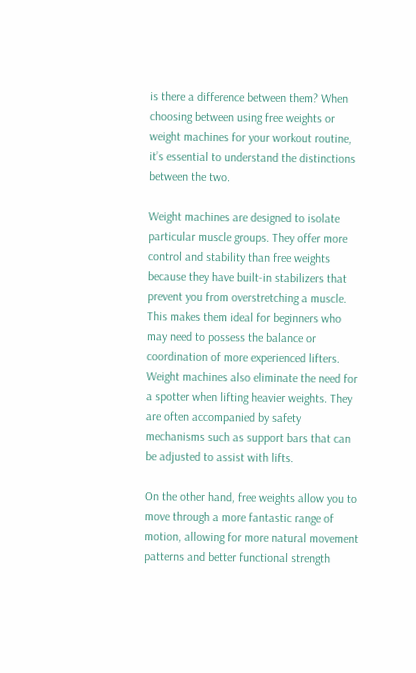is there a difference between them? When choosing between using free weights or weight machines for your workout routine, it’s essential to understand the distinctions between the two.

Weight machines are designed to isolate particular muscle groups. They offer more control and stability than free weights because they have built-in stabilizers that prevent you from overstretching a muscle. This makes them ideal for beginners who may need to possess the balance or coordination of more experienced lifters. Weight machines also eliminate the need for a spotter when lifting heavier weights. They are often accompanied by safety mechanisms such as support bars that can be adjusted to assist with lifts.

On the other hand, free weights allow you to move through a more fantastic range of motion, allowing for more natural movement patterns and better functional strength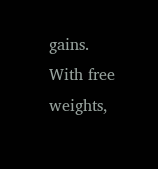gains. With free weights,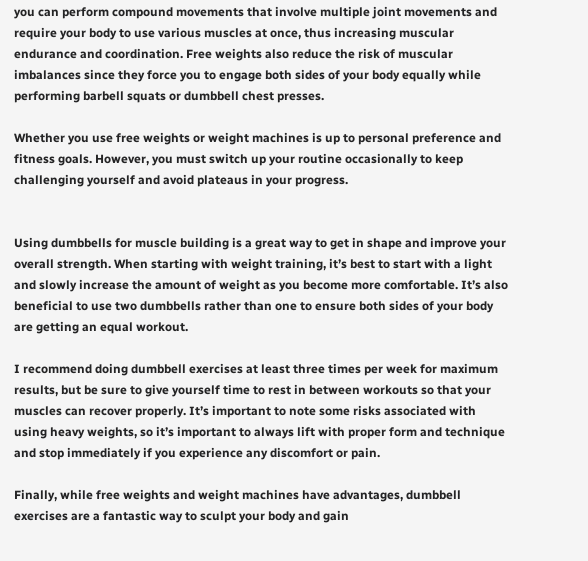you can perform compound movements that involve multiple joint movements and require your body to use various muscles at once, thus increasing muscular endurance and coordination. Free weights also reduce the risk of muscular imbalances since they force you to engage both sides of your body equally while performing barbell squats or dumbbell chest presses.

Whether you use free weights or weight machines is up to personal preference and fitness goals. However, you must switch up your routine occasionally to keep challenging yourself and avoid plateaus in your progress.


Using dumbbells for muscle building is a great way to get in shape and improve your overall strength. When starting with weight training, it’s best to start with a light and slowly increase the amount of weight as you become more comfortable. It’s also beneficial to use two dumbbells rather than one to ensure both sides of your body are getting an equal workout.

I recommend doing dumbbell exercises at least three times per week for maximum results, but be sure to give yourself time to rest in between workouts so that your muscles can recover properly. It’s important to note some risks associated with using heavy weights, so it’s important to always lift with proper form and technique and stop immediately if you experience any discomfort or pain.

Finally, while free weights and weight machines have advantages, dumbbell exercises are a fantastic way to sculpt your body and gain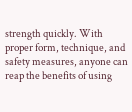strength quickly. With proper form, technique, and safety measures, anyone can reap the benefits of using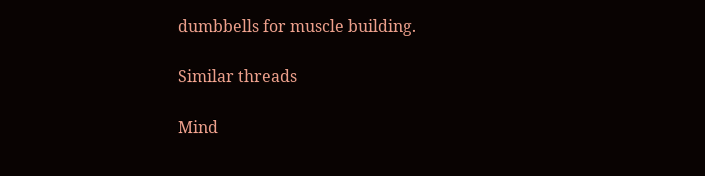dumbbells for muscle building.

Similar threads

Mind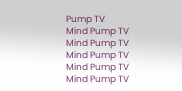Pump TV
Mind Pump TV
Mind Pump TV
Mind Pump TV
Mind Pump TV
Mind Pump TV